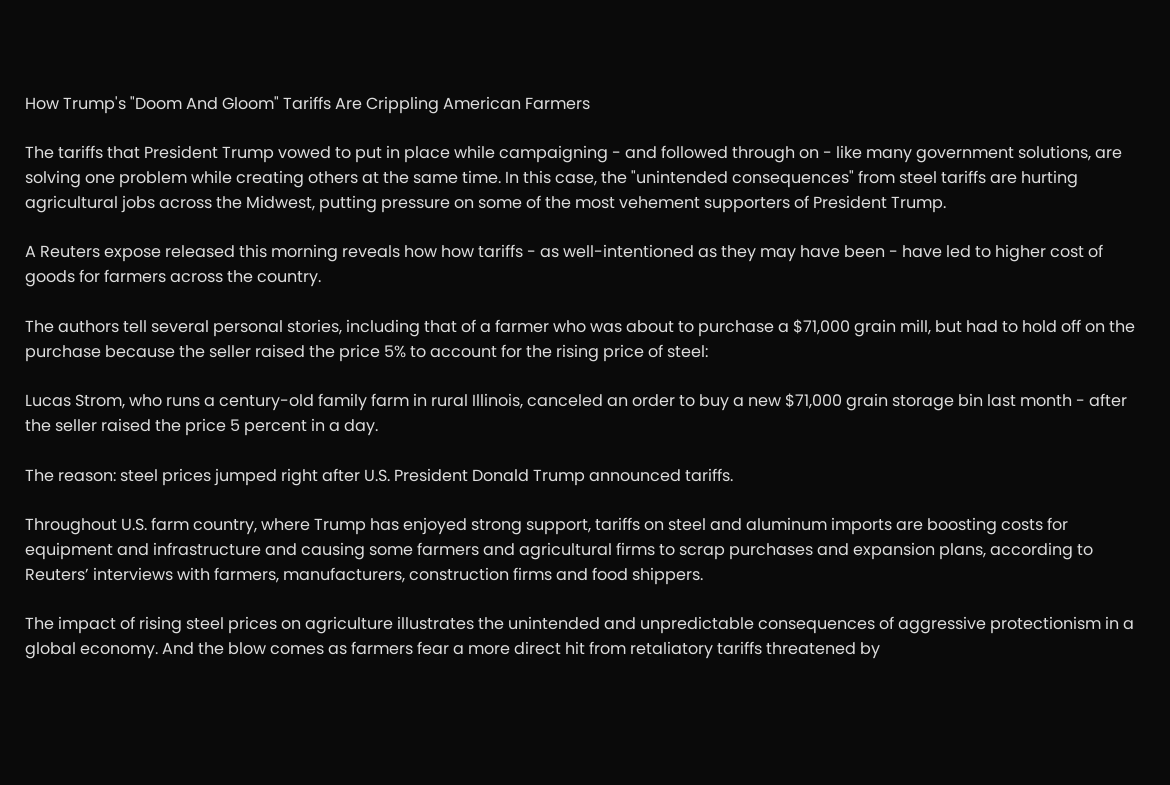How Trump's "Doom And Gloom" Tariffs Are Crippling American Farmers

The tariffs that President Trump vowed to put in place while campaigning - and followed through on - like many government solutions, are solving one problem while creating others at the same time. In this case, the "unintended consequences" from steel tariffs are hurting agricultural jobs across the Midwest, putting pressure on some of the most vehement supporters of President Trump.

A Reuters expose released this morning reveals how how tariffs - as well-intentioned as they may have been - have led to higher cost of goods for farmers across the country.

The authors tell several personal stories, including that of a farmer who was about to purchase a $71,000 grain mill, but had to hold off on the purchase because the seller raised the price 5% to account for the rising price of steel:

Lucas Strom, who runs a century-old family farm in rural Illinois, canceled an order to buy a new $71,000 grain storage bin last month - after the seller raised the price 5 percent in a day.

The reason: steel prices jumped right after U.S. President Donald Trump announced tariffs.

Throughout U.S. farm country, where Trump has enjoyed strong support, tariffs on steel and aluminum imports are boosting costs for equipment and infrastructure and causing some farmers and agricultural firms to scrap purchases and expansion plans, according to Reuters’ interviews with farmers, manufacturers, construction firms and food shippers.

The impact of rising steel prices on agriculture illustrates the unintended and unpredictable consequences of aggressive protectionism in a global economy. And the blow comes as farmers fear a more direct hit from retaliatory tariffs threatened by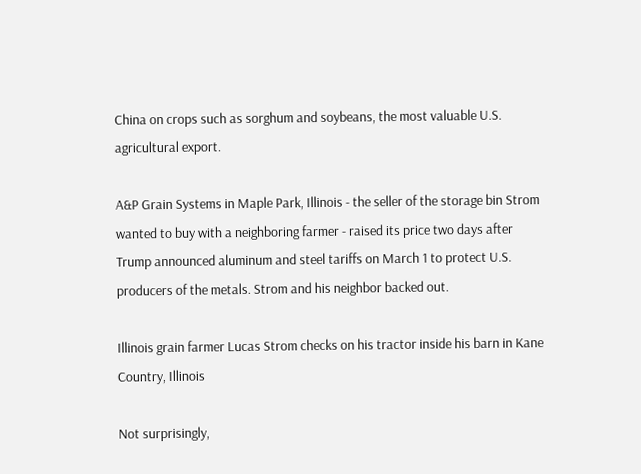China on crops such as sorghum and soybeans, the most valuable U.S. agricultural export.

A&P Grain Systems in Maple Park, Illinois - the seller of the storage bin Strom wanted to buy with a neighboring farmer - raised its price two days after Trump announced aluminum and steel tariffs on March 1 to protect U.S. producers of the metals. Strom and his neighbor backed out.

Illinois grain farmer Lucas Strom checks on his tractor inside his barn in Kane Country, Illinois

Not surprisingly,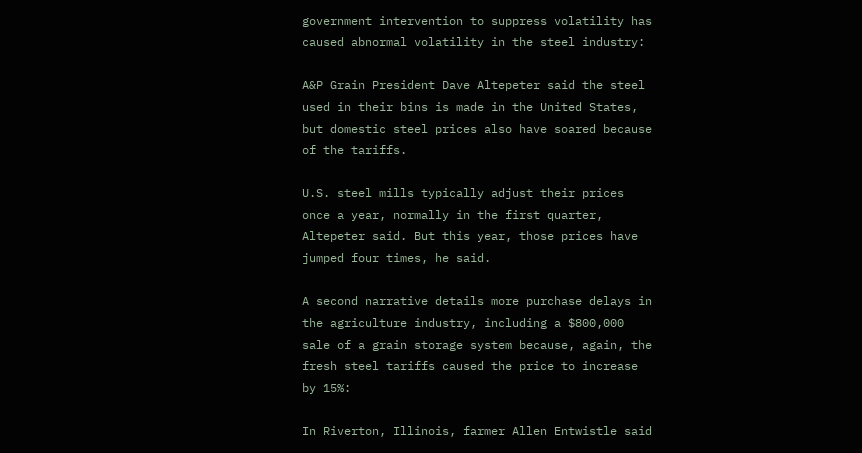government intervention to suppress volatility has caused abnormal volatility in the steel industry:

A&P Grain President Dave Altepeter said the steel used in their bins is made in the United States, but domestic steel prices also have soared because of the tariffs.

U.S. steel mills typically adjust their prices once a year, normally in the first quarter, Altepeter said. But this year, those prices have jumped four times, he said.

A second narrative details more purchase delays in the agriculture industry, including a $800,000 sale of a grain storage system because, again, the fresh steel tariffs caused the price to increase by 15%:

In Riverton, Illinois, farmer Allen Entwistle said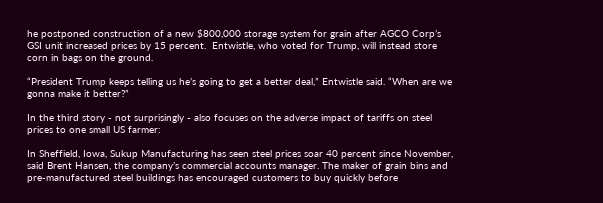he postponed construction of a new $800,000 storage system for grain after AGCO Corp’s  GSI unit increased prices by 15 percent.  Entwistle, who voted for Trump, will instead store corn in bags on the ground.

“President Trump keeps telling us he’s going to get a better deal,” Entwistle said. “When are we gonna make it better?”

In the third story - not surprisingly - also focuses on the adverse impact of tariffs on steel prices to one small US farmer:

In Sheffield, Iowa, Sukup Manufacturing has seen steel prices soar 40 percent since November, said Brent Hansen, the company’s commercial accounts manager. The maker of grain bins and pre-manufactured steel buildings has encouraged customers to buy quickly before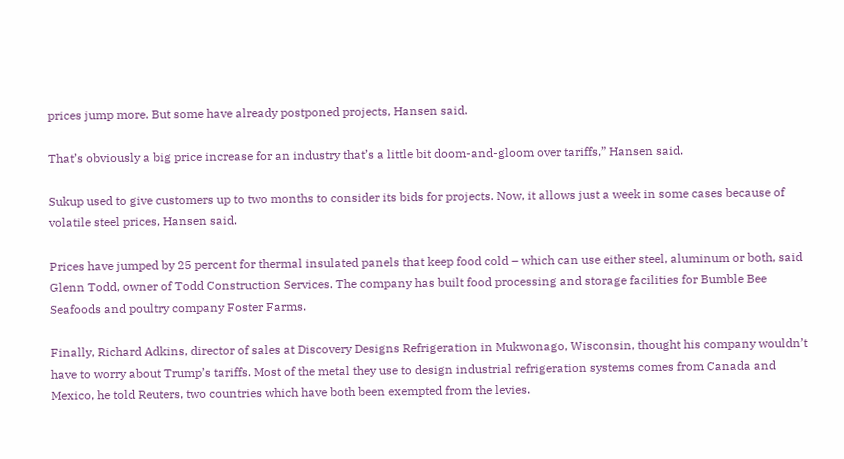prices jump more. But some have already postponed projects, Hansen said.

That’s obviously a big price increase for an industry that’s a little bit doom-and-gloom over tariffs,” Hansen said.

Sukup used to give customers up to two months to consider its bids for projects. Now, it allows just a week in some cases because of volatile steel prices, Hansen said.

Prices have jumped by 25 percent for thermal insulated panels that keep food cold – which can use either steel, aluminum or both, said Glenn Todd, owner of Todd Construction Services. The company has built food processing and storage facilities for Bumble Bee Seafoods and poultry company Foster Farms.

Finally, Richard Adkins, director of sales at Discovery Designs Refrigeration in Mukwonago, Wisconsin, thought his company wouldn’t have to worry about Trump’s tariffs. Most of the metal they use to design industrial refrigeration systems comes from Canada and Mexico, he told Reuters, two countries which have both been exempted from the levies.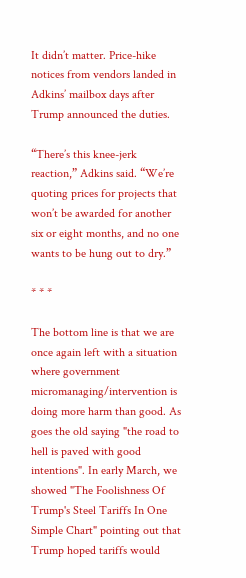It didn’t matter. Price-hike notices from vendors landed in Adkins’ mailbox days after Trump announced the duties.

“There’s this knee-jerk reaction,” Adkins said. “We’re quoting prices for projects that won’t be awarded for another six or eight months, and no one wants to be hung out to dry.”

* * *

The bottom line is that we are once again left with a situation where government micromanaging/intervention is doing more harm than good. As goes the old saying "the road to hell is paved with good intentions". In early March, we showed "The Foolishness Of Trump's Steel Tariffs In One Simple Chart" pointing out that Trump hoped tariffs would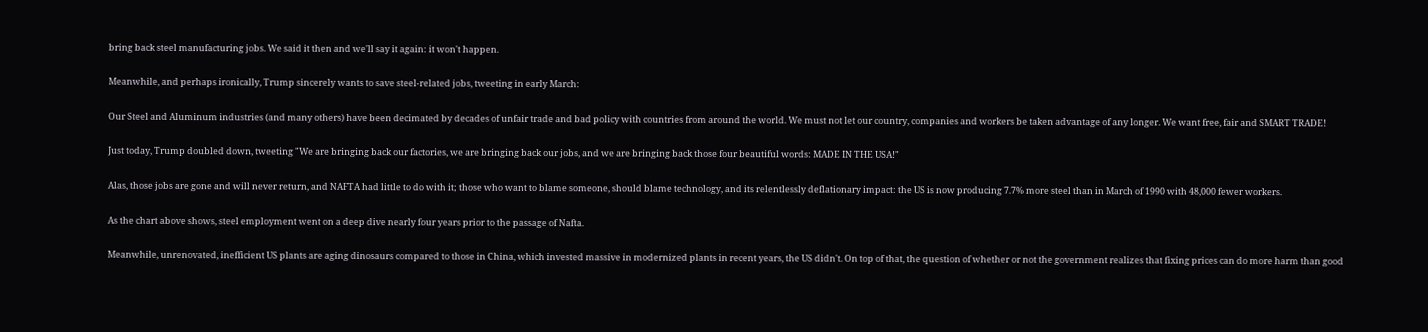bring back steel manufacturing jobs. We said it then and we'll say it again: it won't happen.

Meanwhile, and perhaps ironically, Trump sincerely wants to save steel-related jobs, tweeting in early March:

Our Steel and Aluminum industries (and many others) have been decimated by decades of unfair trade and bad policy with countries from around the world. We must not let our country, companies and workers be taken advantage of any longer. We want free, fair and SMART TRADE!

Just today, Trump doubled down, tweeting "We are bringing back our factories, we are bringing back our jobs, and we are bringing back those four beautiful words: MADE IN THE USA!"

Alas, those jobs are gone and will never return, and NAFTA had little to do with it; those who want to blame someone, should blame technology, and its relentlessly deflationary impact: the US is now producing 7.7% more steel than in March of 1990 with 48,000 fewer workers.

As the chart above shows, steel employment went on a deep dive nearly four years prior to the passage of Nafta.

Meanwhile, unrenovated, inefficient US plants are aging dinosaurs compared to those in China, which invested massive in modernized plants in recent years, the US didn't. On top of that, the question of whether or not the government realizes that fixing prices can do more harm than good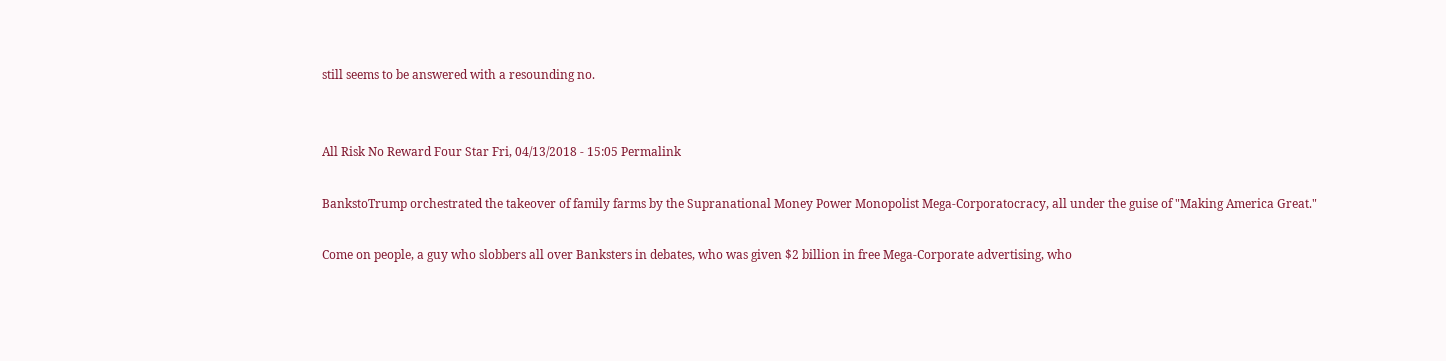still seems to be answered with a resounding no.


All Risk No Reward Four Star Fri, 04/13/2018 - 15:05 Permalink

BankstoTrump orchestrated the takeover of family farms by the Supranational Money Power Monopolist Mega-Corporatocracy, all under the guise of "Making America Great."

Come on people, a guy who slobbers all over Banksters in debates, who was given $2 billion in free Mega-Corporate advertising, who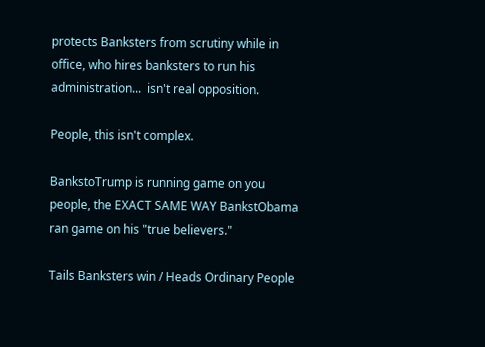protects Banksters from scrutiny while in office, who hires banksters to run his administration...  isn't real opposition.

People, this isn't complex.

BankstoTrump is running game on you people, the EXACT SAME WAY BankstObama ran game on his "true believers."

Tails Banksters win / Heads Ordinary People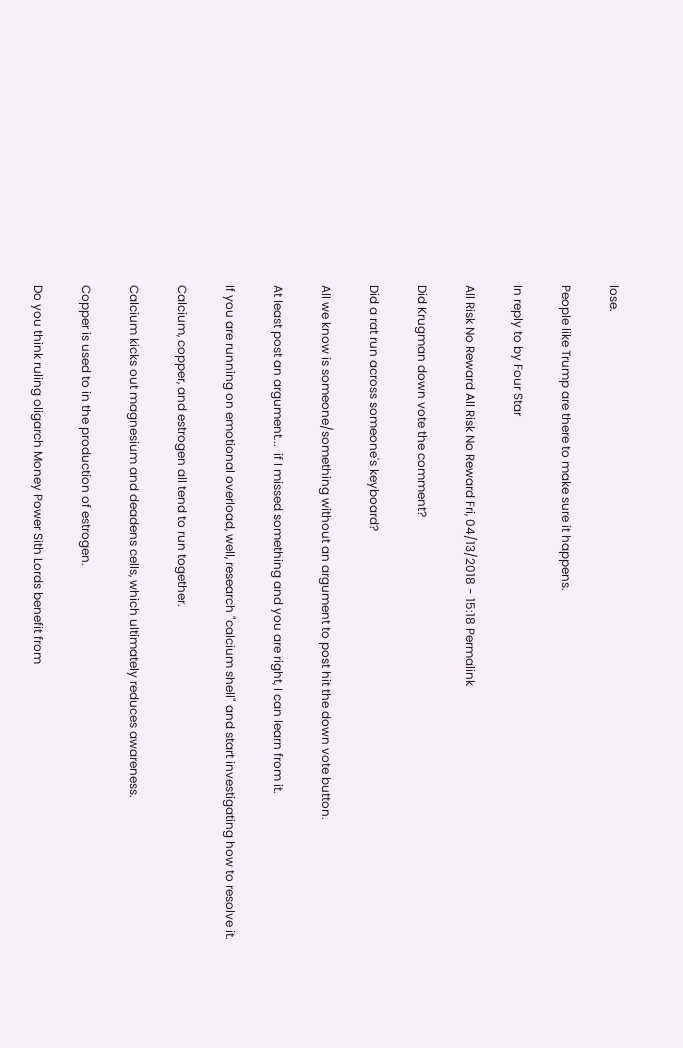lose.

People like Trump are there to make sure it happens.

In reply to by Four Star

All Risk No Reward All Risk No Reward Fri, 04/13/2018 - 15:18 Permalink

Did Krugman down vote the comment?

Did a rat run across someone's keyboard?

All we know is someone/something without an argument to post hit the down vote button.

At least post an argument...  if I missed something and you are right, I can learn from it.

If you are running on emotional overload, well, research "calcium shell" and start investigating how to resolve it.

Calcium, copper, and estrogen all tend to run together.

Calcium kicks out magnesium and deadens cells, which ultimately reduces awareness.

Copper is used to in the production of estrogen.

Do you think ruling oligarch Money Power Sith Lords benefit from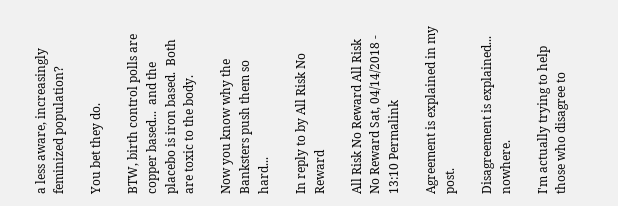a less aware, increasingly feminized population?

You bet they do.

BTW, birth control polls are copper based...  and the placebo is iron based.  Both are toxic to the body.

Now you know why the Banksters push them so hard...

In reply to by All Risk No Reward

All Risk No Reward All Risk No Reward Sat, 04/14/2018 - 13:10 Permalink

Agreement is explained in my post.

Disagreement is explained...  nowhere.

I'm actually trying to help those who disagree to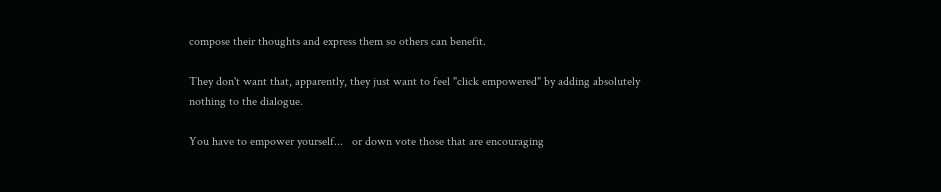compose their thoughts and express them so others can benefit.

They don't want that, apparently, they just want to feel "click empowered" by adding absolutely nothing to the dialogue.

You have to empower yourself...   or down vote those that are encouraging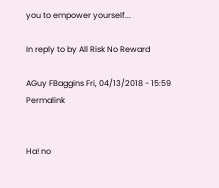you to empower yourself...

In reply to by All Risk No Reward

AGuy FBaggins Fri, 04/13/2018 - 15:59 Permalink


Ha! no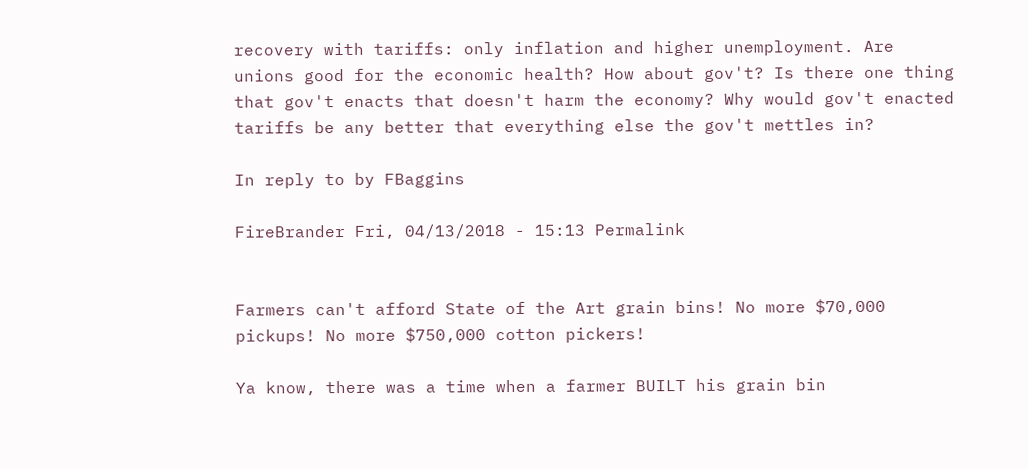recovery with tariffs: only inflation and higher unemployment. Are unions good for the economic health? How about gov't? Is there one thing that gov't enacts that doesn't harm the economy? Why would gov't enacted tariffs be any better that everything else the gov't mettles in?

In reply to by FBaggins

FireBrander Fri, 04/13/2018 - 15:13 Permalink


Farmers can't afford State of the Art grain bins! No more $70,000 pickups! No more $750,000 cotton pickers!

Ya know, there was a time when a farmer BUILT his grain bin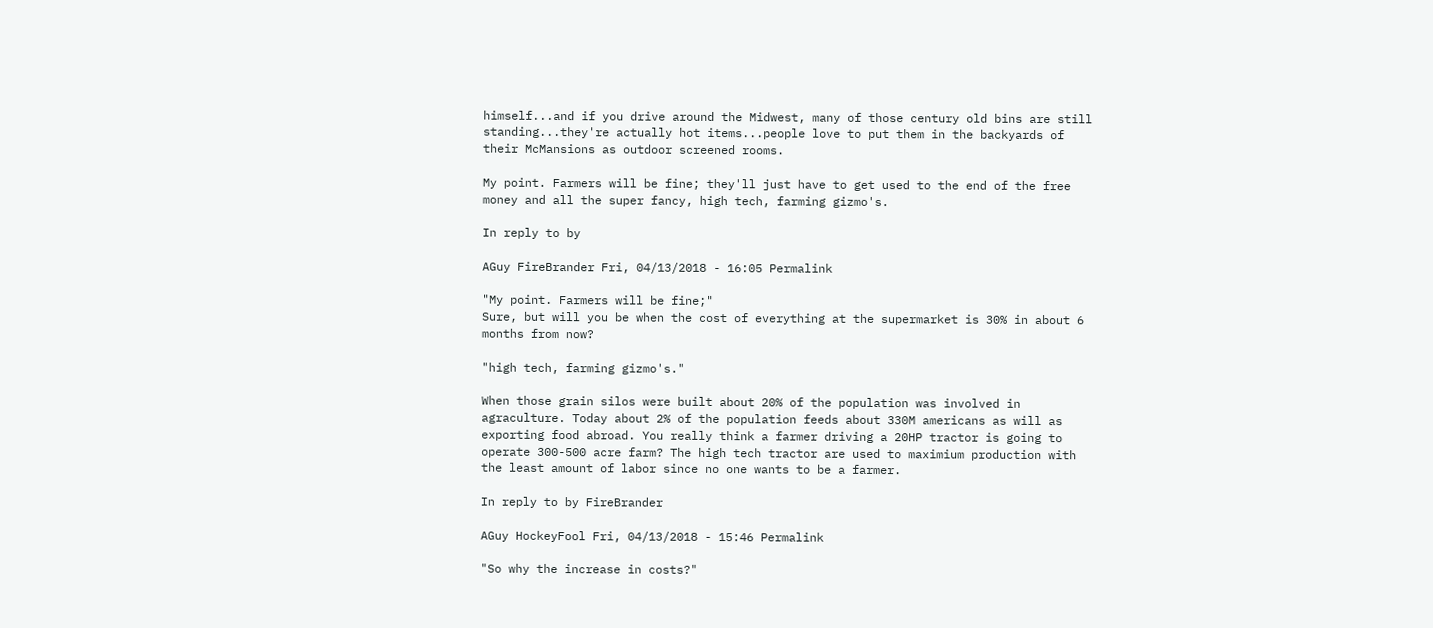himself...and if you drive around the Midwest, many of those century old bins are still standing...they're actually hot items...people love to put them in the backyards of their McMansions as outdoor screened rooms.

My point. Farmers will be fine; they'll just have to get used to the end of the free money and all the super fancy, high tech, farming gizmo's.

In reply to by

AGuy FireBrander Fri, 04/13/2018 - 16:05 Permalink

"My point. Farmers will be fine;"
Sure, but will you be when the cost of everything at the supermarket is 30% in about 6 months from now?

"high tech, farming gizmo's."

When those grain silos were built about 20% of the population was involved in agraculture. Today about 2% of the population feeds about 330M americans as will as exporting food abroad. You really think a farmer driving a 20HP tractor is going to operate 300-500 acre farm? The high tech tractor are used to maximium production with the least amount of labor since no one wants to be a farmer.

In reply to by FireBrander

AGuy HockeyFool Fri, 04/13/2018 - 15:46 Permalink

"So why the increase in costs?"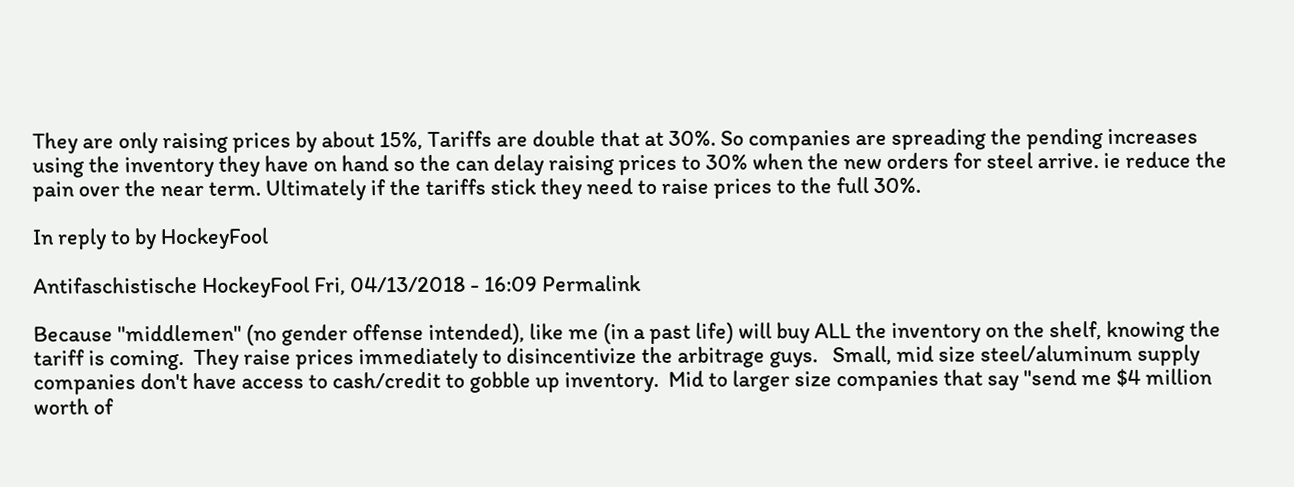They are only raising prices by about 15%, Tariffs are double that at 30%. So companies are spreading the pending increases using the inventory they have on hand so the can delay raising prices to 30% when the new orders for steel arrive. ie reduce the pain over the near term. Ultimately if the tariffs stick they need to raise prices to the full 30%.

In reply to by HockeyFool

Antifaschistische HockeyFool Fri, 04/13/2018 - 16:09 Permalink

Because "middlemen" (no gender offense intended), like me (in a past life) will buy ALL the inventory on the shelf, knowing the tariff is coming.  They raise prices immediately to disincentivize the arbitrage guys.   Small, mid size steel/aluminum supply companies don't have access to cash/credit to gobble up inventory.  Mid to larger size companies that say "send me $4 million worth of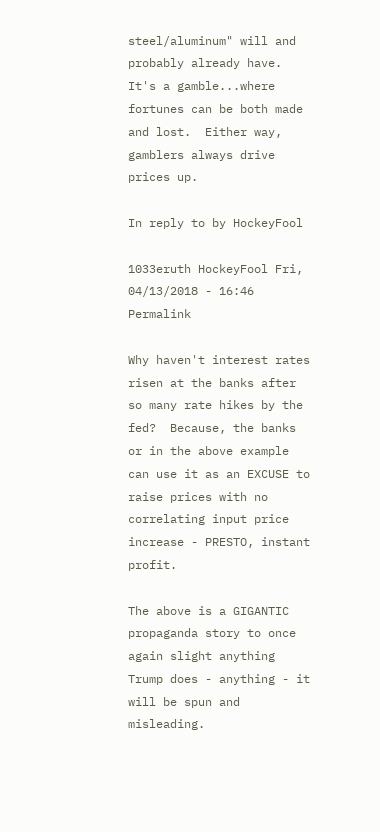steel/aluminum" will and probably already have.   It's a gamble...where fortunes can be both made and lost.  Either way, gamblers always drive prices up.

In reply to by HockeyFool

1033eruth HockeyFool Fri, 04/13/2018 - 16:46 Permalink

Why haven't interest rates risen at the banks after so many rate hikes by the fed?  Because, the banks or in the above example can use it as an EXCUSE to raise prices with no correlating input price increase - PRESTO, instant profit.

The above is a GIGANTIC propaganda story to once again slight anything Trump does - anything - it will be spun and misleading.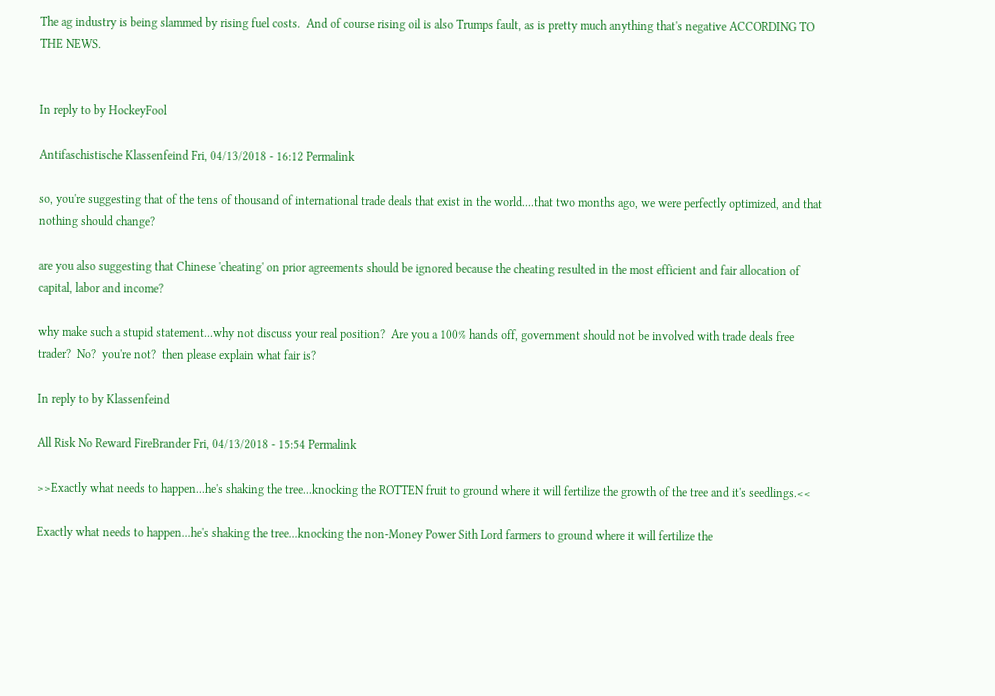The ag industry is being slammed by rising fuel costs.  And of course rising oil is also Trumps fault, as is pretty much anything that's negative ACCORDING TO THE NEWS.


In reply to by HockeyFool

Antifaschistische Klassenfeind Fri, 04/13/2018 - 16:12 Permalink

so, you're suggesting that of the tens of thousand of international trade deals that exist in the world....that two months ago, we were perfectly optimized, and that nothing should change?

are you also suggesting that Chinese 'cheating' on prior agreements should be ignored because the cheating resulted in the most efficient and fair allocation of capital, labor and income?

why make such a stupid statement...why not discuss your real position?  Are you a 100% hands off, government should not be involved with trade deals free trader?  No?  you're not?  then please explain what fair is?

In reply to by Klassenfeind

All Risk No Reward FireBrander Fri, 04/13/2018 - 15:54 Permalink

>>Exactly what needs to happen...he's shaking the tree...knocking the ROTTEN fruit to ground where it will fertilize the growth of the tree and it's seedlings.<<

Exactly what needs to happen...he's shaking the tree...knocking the non-Money Power Sith Lord farmers to ground where it will fertilize the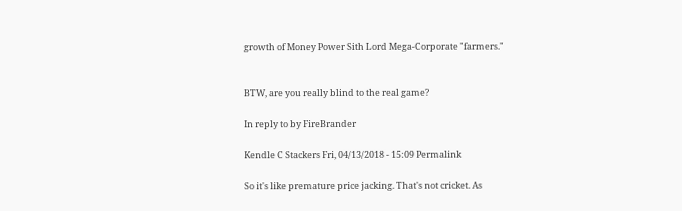growth of Money Power Sith Lord Mega-Corporate "farmers."


BTW, are you really blind to the real game?

In reply to by FireBrander

Kendle C Stackers Fri, 04/13/2018 - 15:09 Permalink

So it's like premature price jacking. That's not cricket. As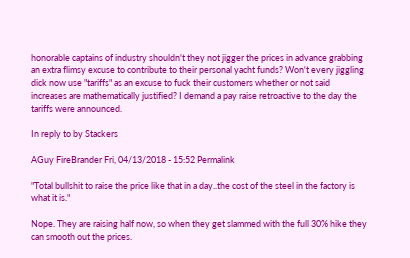honorable captains of industry shouldn't they not jigger the prices in advance grabbing an extra flimsy excuse to contribute to their personal yacht funds? Won't every jiggling dick now use "tariffs" as an excuse to fuck their customers whether or not said increases are mathematically justified? I demand a pay raise retroactive to the day the tariffs were announced.

In reply to by Stackers

AGuy FireBrander Fri, 04/13/2018 - 15:52 Permalink

"Total bullshit to raise the price like that in a day..the cost of the steel in the factory is what it is."

Nope. They are raising half now, so when they get slammed with the full 30% hike they can smooth out the prices.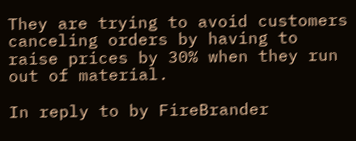They are trying to avoid customers canceling orders by having to raise prices by 30% when they run out of material.

In reply to by FireBrander